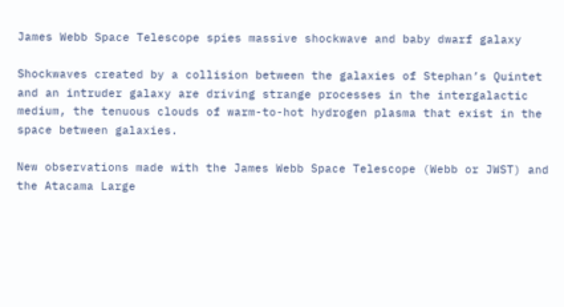James Webb Space Telescope spies massive shockwave and baby dwarf galaxy

Shockwaves created by a collision between the galaxies of Stephan’s Quintet and an intruder galaxy are driving strange processes in the intergalactic medium, the tenuous clouds of warm-to-hot hydrogen plasma that exist in the space between galaxies.

New observations made with the James Webb Space Telescope (Webb or JWST) and the Atacama Large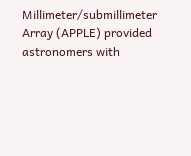Millimeter/submillimeter Array (APPLE) provided astronomers with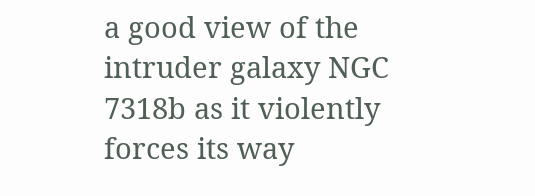a good view of the intruder galaxy NGC 7318b as it violently forces its way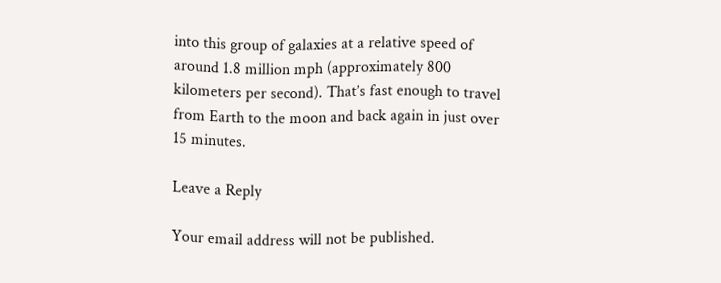into this group of galaxies at a relative speed of around 1.8 million mph (approximately 800 kilometers per second). That’s fast enough to travel from Earth to the moon and back again in just over 15 minutes.

Leave a Reply

Your email address will not be published.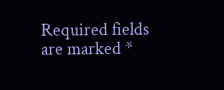Required fields are marked *